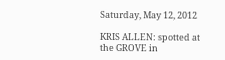Saturday, May 12, 2012

KRIS ALLEN: spotted at the GROVE in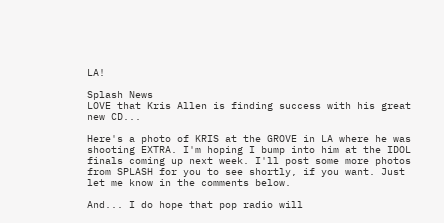LA!

Splash News
LOVE that Kris Allen is finding success with his great new CD...

Here's a photo of KRIS at the GROVE in LA where he was shooting EXTRA. I'm hoping I bump into him at the IDOL finals coming up next week. I'll post some more photos from SPLASH for you to see shortly, if you want. Just let me know in the comments below.

And... I do hope that pop radio will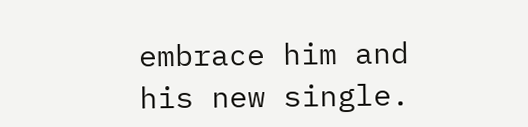embrace him and his new single.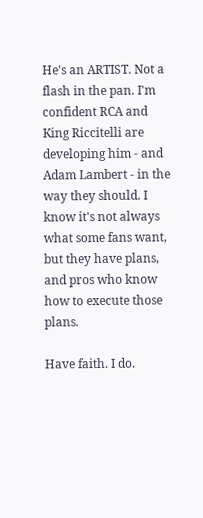He's an ARTIST. Not a flash in the pan. I'm confident RCA and King Riccitelli are developing him - and Adam Lambert - in the way they should. I know it's not always what some fans want, but they have plans, and pros who know how to execute those plans.

Have faith. I do.